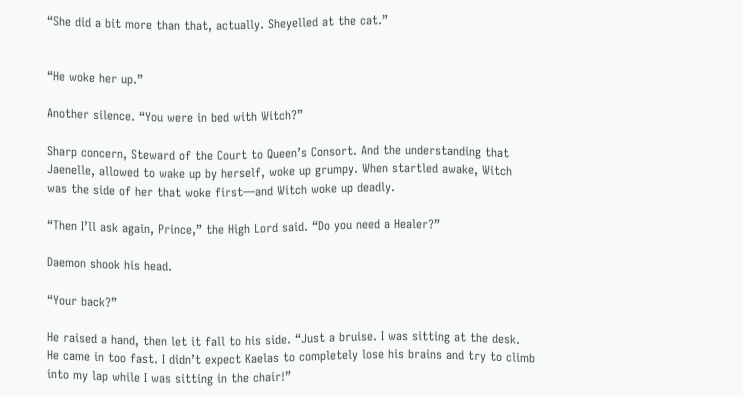“She did a bit more than that, actually. Sheyelled at the cat.”


“He woke her up.”

Another silence. “You were in bed with Witch?”

Sharp concern, Steward of the Court to Queen’s Consort. And the understanding that Jaenelle, allowed to wake up by herself, woke up grumpy. When startled awake, Witch was the side of her that woke first—and Witch woke up deadly.

“Then I’ll ask again, Prince,” the High Lord said. “Do you need a Healer?”

Daemon shook his head.

“Your back?”

He raised a hand, then let it fall to his side. “Just a bruise. I was sitting at the desk. He came in too fast. I didn’t expect Kaelas to completely lose his brains and try to climb into my lap while I was sitting in the chair!”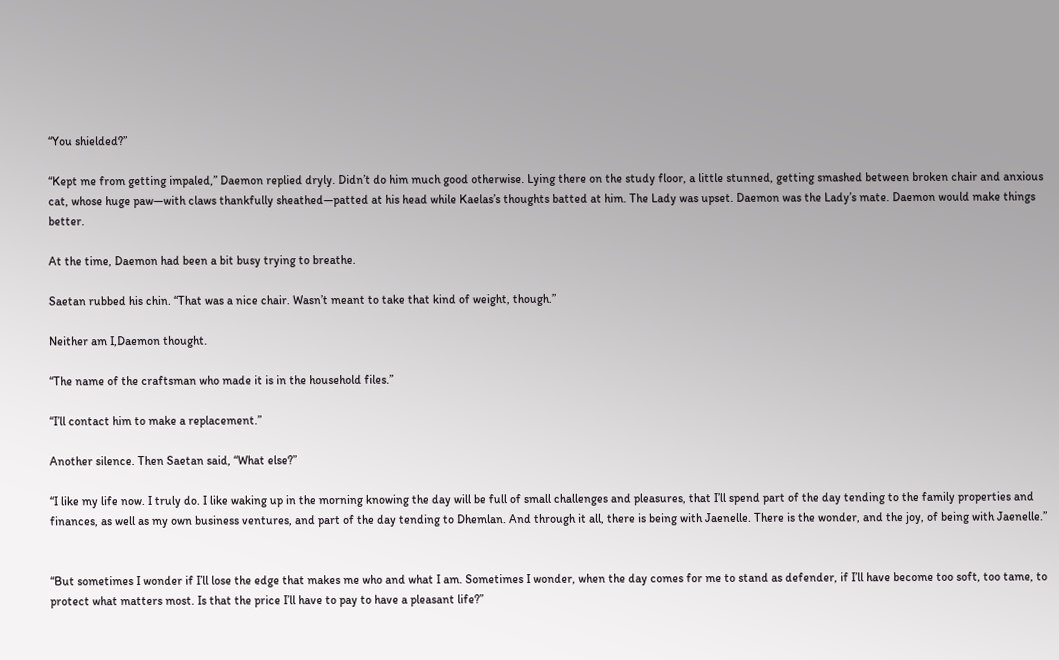“You shielded?”

“Kept me from getting impaled,” Daemon replied dryly. Didn’t do him much good otherwise. Lying there on the study floor, a little stunned, getting smashed between broken chair and anxious cat, whose huge paw—with claws thankfully sheathed—patted at his head while Kaelas’s thoughts batted at him. The Lady was upset. Daemon was the Lady’s mate. Daemon would make things better.

At the time, Daemon had been a bit busy trying to breathe.

Saetan rubbed his chin. “That was a nice chair. Wasn’t meant to take that kind of weight, though.”

Neither am I,Daemon thought.

“The name of the craftsman who made it is in the household files.”

“I’ll contact him to make a replacement.”

Another silence. Then Saetan said, “What else?”

“I like my life now. I truly do. I like waking up in the morning knowing the day will be full of small challenges and pleasures, that I’ll spend part of the day tending to the family properties and finances, as well as my own business ventures, and part of the day tending to Dhemlan. And through it all, there is being with Jaenelle. There is the wonder, and the joy, of being with Jaenelle.”


“But sometimes I wonder if I’ll lose the edge that makes me who and what I am. Sometimes I wonder, when the day comes for me to stand as defender, if I’ll have become too soft, too tame, to protect what matters most. Is that the price I’ll have to pay to have a pleasant life?”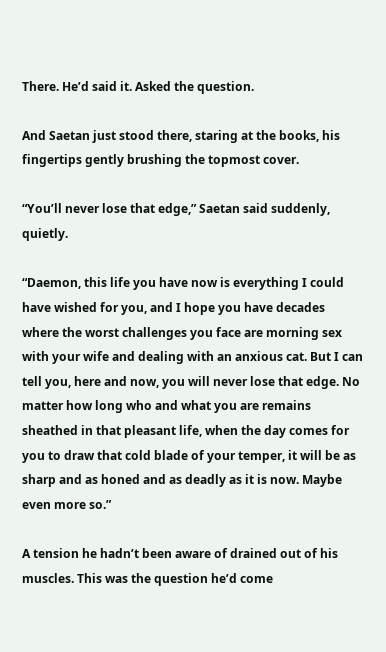There. He’d said it. Asked the question.

And Saetan just stood there, staring at the books, his fingertips gently brushing the topmost cover.

“You’ll never lose that edge,” Saetan said suddenly, quietly.

“Daemon, this life you have now is everything I could have wished for you, and I hope you have decades where the worst challenges you face are morning sex with your wife and dealing with an anxious cat. But I can tell you, here and now, you will never lose that edge. No matter how long who and what you are remains sheathed in that pleasant life, when the day comes for you to draw that cold blade of your temper, it will be as sharp and as honed and as deadly as it is now. Maybe even more so.”

A tension he hadn’t been aware of drained out of his muscles. This was the question he’d come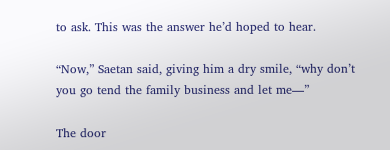to ask. This was the answer he’d hoped to hear.

“Now,” Saetan said, giving him a dry smile, “why don’t you go tend the family business and let me—”

The door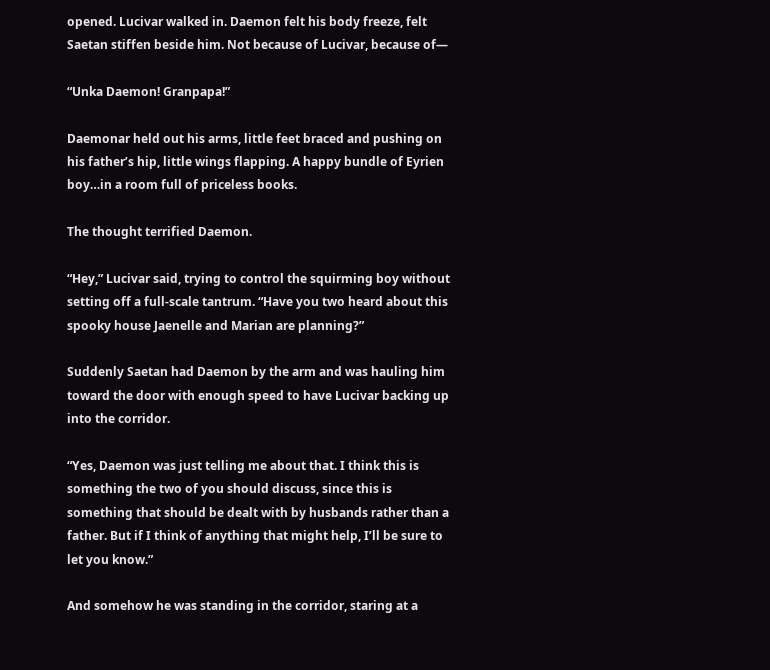opened. Lucivar walked in. Daemon felt his body freeze, felt Saetan stiffen beside him. Not because of Lucivar, because of—

“Unka Daemon! Granpapa!”

Daemonar held out his arms, little feet braced and pushing on his father’s hip, little wings flapping. A happy bundle of Eyrien boy…in a room full of priceless books.

The thought terrified Daemon.

“Hey,” Lucivar said, trying to control the squirming boy without setting off a full-scale tantrum. “Have you two heard about this spooky house Jaenelle and Marian are planning?”

Suddenly Saetan had Daemon by the arm and was hauling him toward the door with enough speed to have Lucivar backing up into the corridor.

“Yes, Daemon was just telling me about that. I think this is something the two of you should discuss, since this is something that should be dealt with by husbands rather than a father. But if I think of anything that might help, I’ll be sure to let you know.”

And somehow he was standing in the corridor, staring at a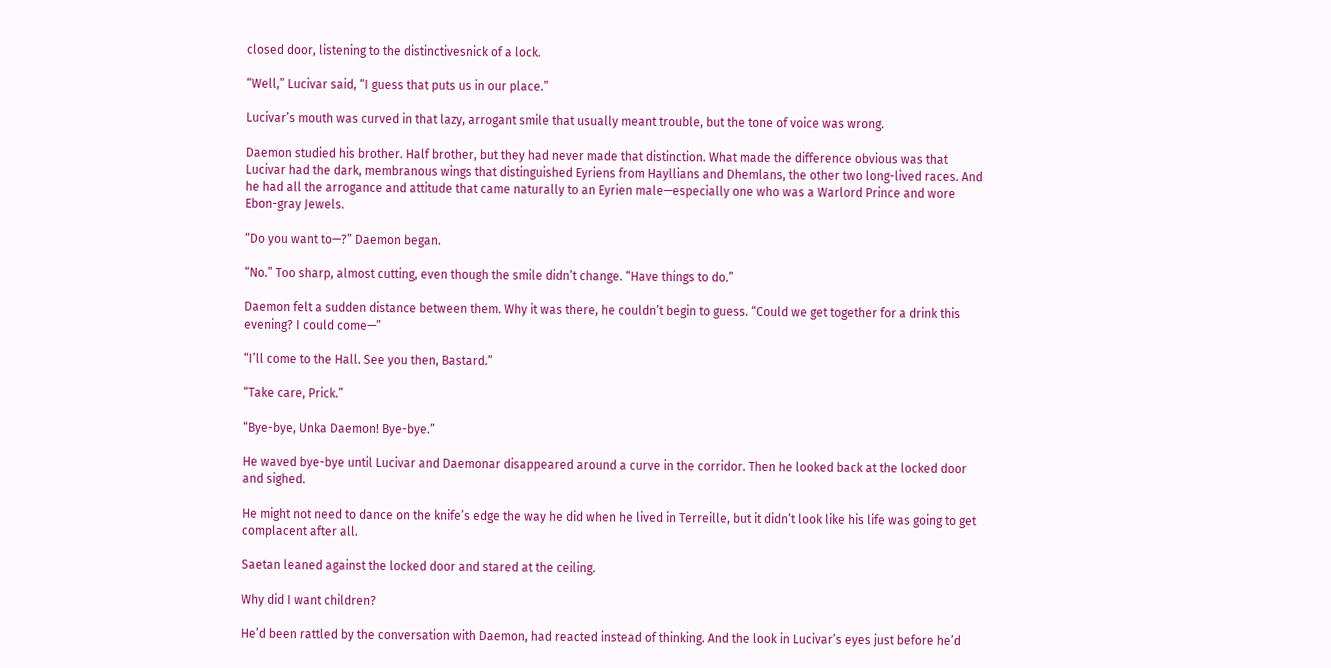closed door, listening to the distinctivesnick of a lock.

“Well,” Lucivar said, “I guess that puts us in our place.”

Lucivar’s mouth was curved in that lazy, arrogant smile that usually meant trouble, but the tone of voice was wrong.

Daemon studied his brother. Half brother, but they had never made that distinction. What made the difference obvious was that Lucivar had the dark, membranous wings that distinguished Eyriens from Hayllians and Dhemlans, the other two long-lived races. And he had all the arrogance and attitude that came naturally to an Eyrien male—especially one who was a Warlord Prince and wore Ebon-gray Jewels.

“Do you want to—?” Daemon began.

“No.” Too sharp, almost cutting, even though the smile didn’t change. “Have things to do.”

Daemon felt a sudden distance between them. Why it was there, he couldn’t begin to guess. “Could we get together for a drink this evening? I could come—”

“I’ll come to the Hall. See you then, Bastard.”

“Take care, Prick.”

“Bye-bye, Unka Daemon! Bye-bye.”

He waved bye-bye until Lucivar and Daemonar disappeared around a curve in the corridor. Then he looked back at the locked door and sighed.

He might not need to dance on the knife’s edge the way he did when he lived in Terreille, but it didn’t look like his life was going to get complacent after all.

Saetan leaned against the locked door and stared at the ceiling.

Why did I want children?

He’d been rattled by the conversation with Daemon, had reacted instead of thinking. And the look in Lucivar’s eyes just before he’d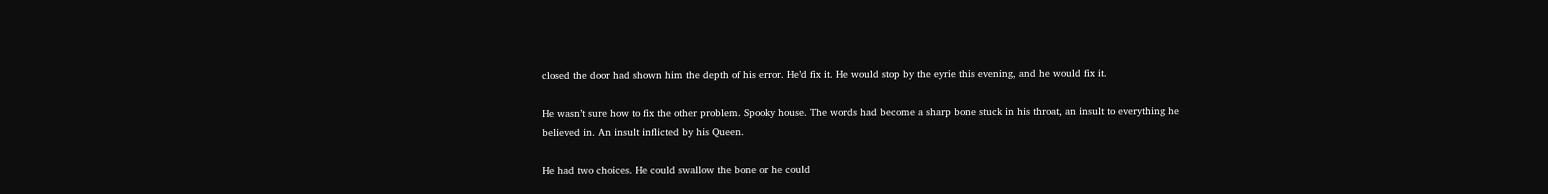closed the door had shown him the depth of his error. He’d fix it. He would stop by the eyrie this evening, and he would fix it.

He wasn’t sure how to fix the other problem. Spooky house. The words had become a sharp bone stuck in his throat, an insult to everything he believed in. An insult inflicted by his Queen.

He had two choices. He could swallow the bone or he could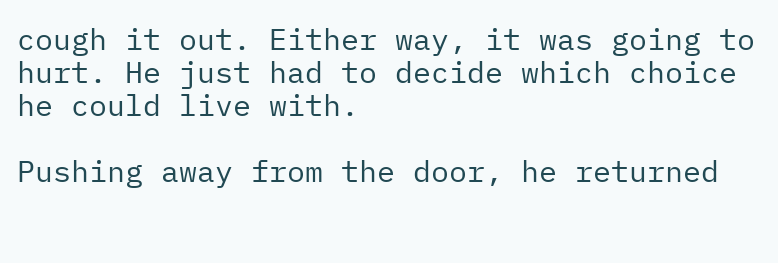cough it out. Either way, it was going to hurt. He just had to decide which choice he could live with.

Pushing away from the door, he returned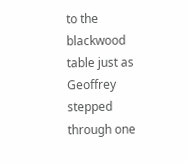to the blackwood table just as Geoffrey stepped through one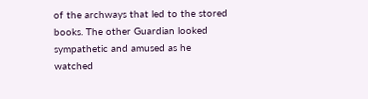of the archways that led to the stored books. The other Guardian looked sympathetic and amused as he watched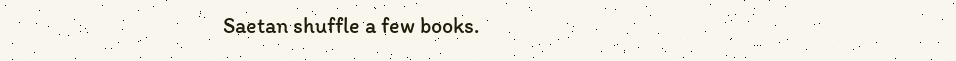Saetan shuffle a few books.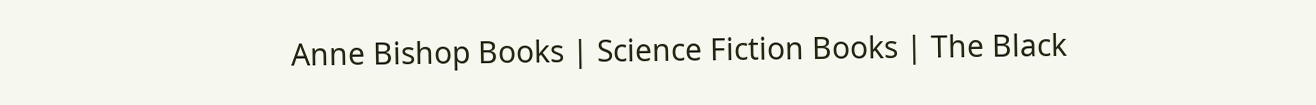Anne Bishop Books | Science Fiction Books | The Black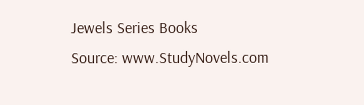Jewels Series Books
Source: www.StudyNovels.com